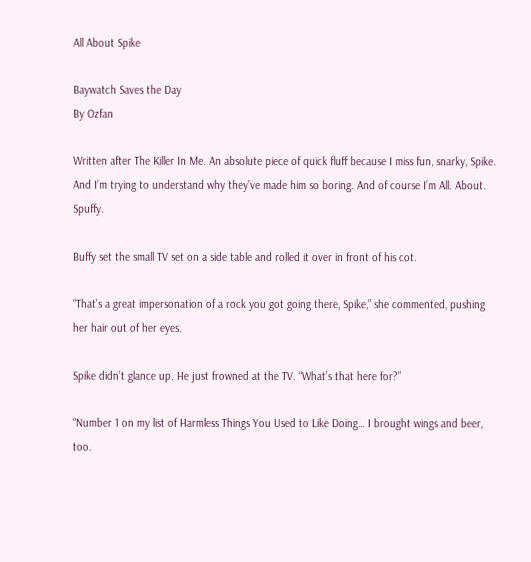All About Spike

Baywatch Saves the Day
By Ozfan

Written after The Killer In Me. An absolute piece of quick fluff because I miss fun, snarky, Spike. And I’m trying to understand why they’ve made him so boring. And of course I’m All. About. Spuffy.

Buffy set the small TV set on a side table and rolled it over in front of his cot.

“That’s a great impersonation of a rock you got going there, Spike,” she commented, pushing her hair out of her eyes.

Spike didn’t glance up. He just frowned at the TV. “What’s that here for?”

“Number 1 on my list of Harmless Things You Used to Like Doing… I brought wings and beer, too.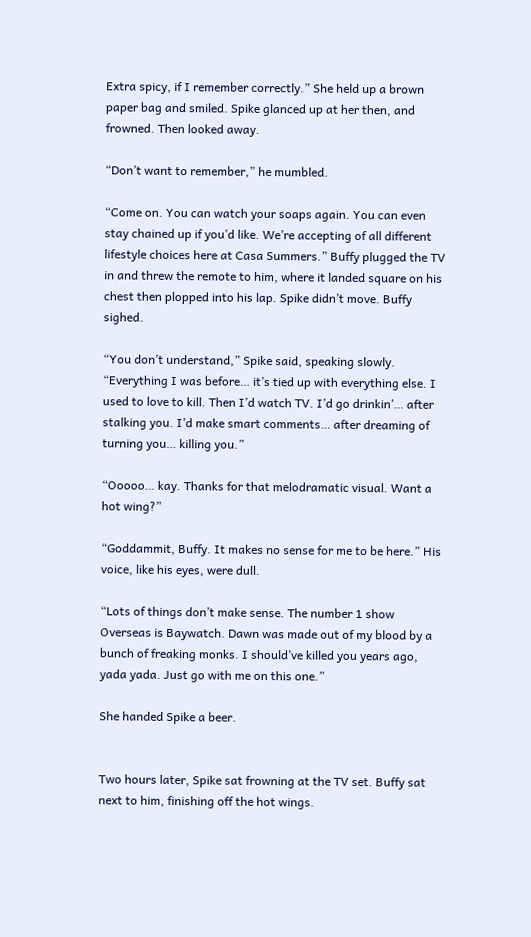Extra spicy, if I remember correctly.” She held up a brown paper bag and smiled. Spike glanced up at her then, and frowned. Then looked away.

“Don’t want to remember,” he mumbled.

“Come on. You can watch your soaps again. You can even stay chained up if you’d like. We’re accepting of all different lifestyle choices here at Casa Summers.” Buffy plugged the TV in and threw the remote to him, where it landed square on his chest then plopped into his lap. Spike didn’t move. Buffy sighed.

“You don’t understand,” Spike said, speaking slowly. “Everything I was before… it’s tied up with everything else. I used to love to kill. Then I’d watch TV. I’d go drinkin’… after stalking you. I’d make smart comments… after dreaming of turning you… killing you.”

“Ooooo… kay. Thanks for that melodramatic visual. Want a hot wing?”

“Goddammit, Buffy. It makes no sense for me to be here.” His voice, like his eyes, were dull.

“Lots of things don’t make sense. The number 1 show Overseas is Baywatch. Dawn was made out of my blood by a bunch of freaking monks. I should’ve killed you years ago, yada yada. Just go with me on this one.”

She handed Spike a beer.


Two hours later, Spike sat frowning at the TV set. Buffy sat next to him, finishing off the hot wings.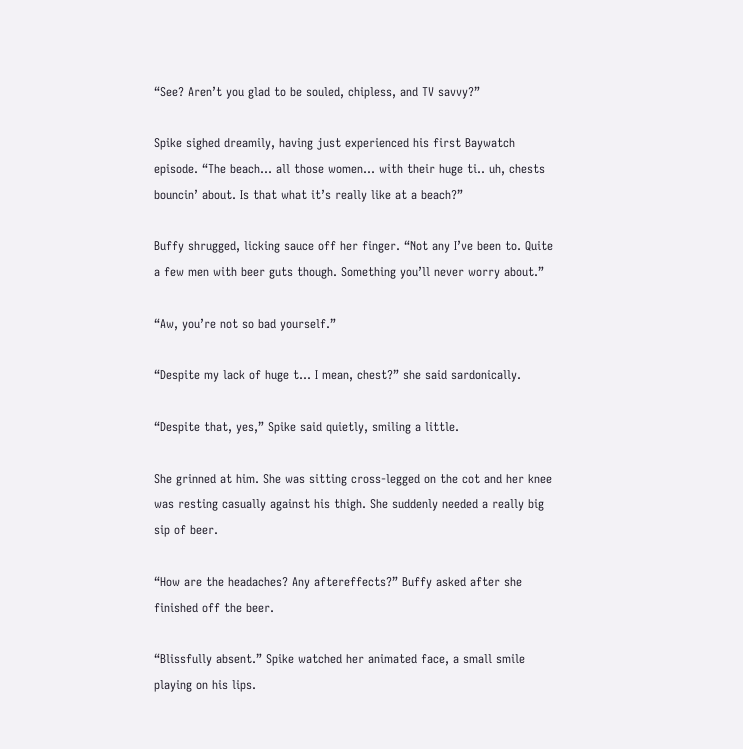“See? Aren’t you glad to be souled, chipless, and TV savvy?”

Spike sighed dreamily, having just experienced his first Baywatch episode. “The beach… all those women… with their huge ti.. uh, chests bouncin’ about. Is that what it’s really like at a beach?”

Buffy shrugged, licking sauce off her finger. “Not any I’ve been to. Quite a few men with beer guts though. Something you’ll never worry about.”

“Aw, you’re not so bad yourself.”

“Despite my lack of huge t… I mean, chest?” she said sardonically.

“Despite that, yes,” Spike said quietly, smiling a little.

She grinned at him. She was sitting cross-legged on the cot and her knee was resting casually against his thigh. She suddenly needed a really big sip of beer.

“How are the headaches? Any aftereffects?” Buffy asked after she finished off the beer.

“Blissfully absent.” Spike watched her animated face, a small smile playing on his lips.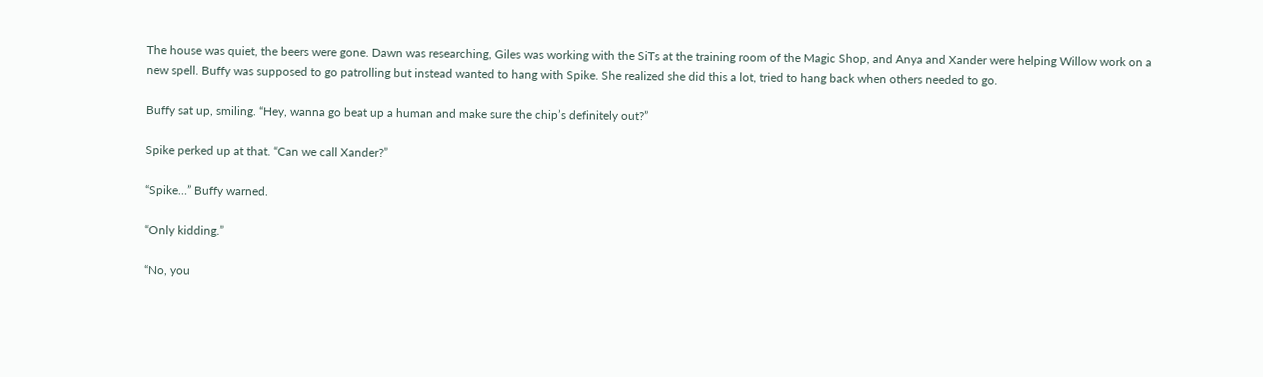The house was quiet, the beers were gone. Dawn was researching, Giles was working with the SiTs at the training room of the Magic Shop, and Anya and Xander were helping Willow work on a new spell. Buffy was supposed to go patrolling but instead wanted to hang with Spike. She realized she did this a lot, tried to hang back when others needed to go.

Buffy sat up, smiling. “Hey, wanna go beat up a human and make sure the chip’s definitely out?”

Spike perked up at that. “Can we call Xander?”

“Spike…” Buffy warned.

“Only kidding.”

“No, you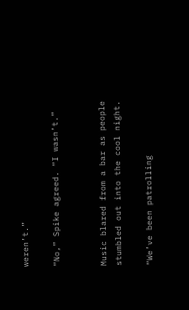weren’t.”

“No,” Spike agreed. “I wasn’t.”


Music blared from a bar as people stumbled out into the cool night.

“We’ve been patrolling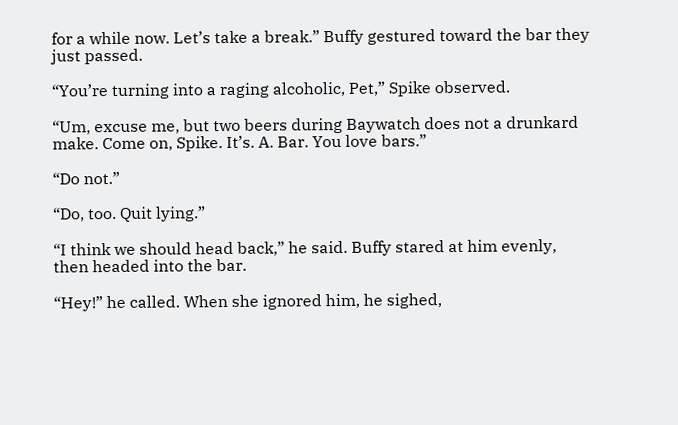for a while now. Let’s take a break.” Buffy gestured toward the bar they just passed.

“You’re turning into a raging alcoholic, Pet,” Spike observed.

“Um, excuse me, but two beers during Baywatch does not a drunkard make. Come on, Spike. It’s. A. Bar. You love bars.”

“Do not.”

“Do, too. Quit lying.”

“I think we should head back,” he said. Buffy stared at him evenly, then headed into the bar.

“Hey!” he called. When she ignored him, he sighed,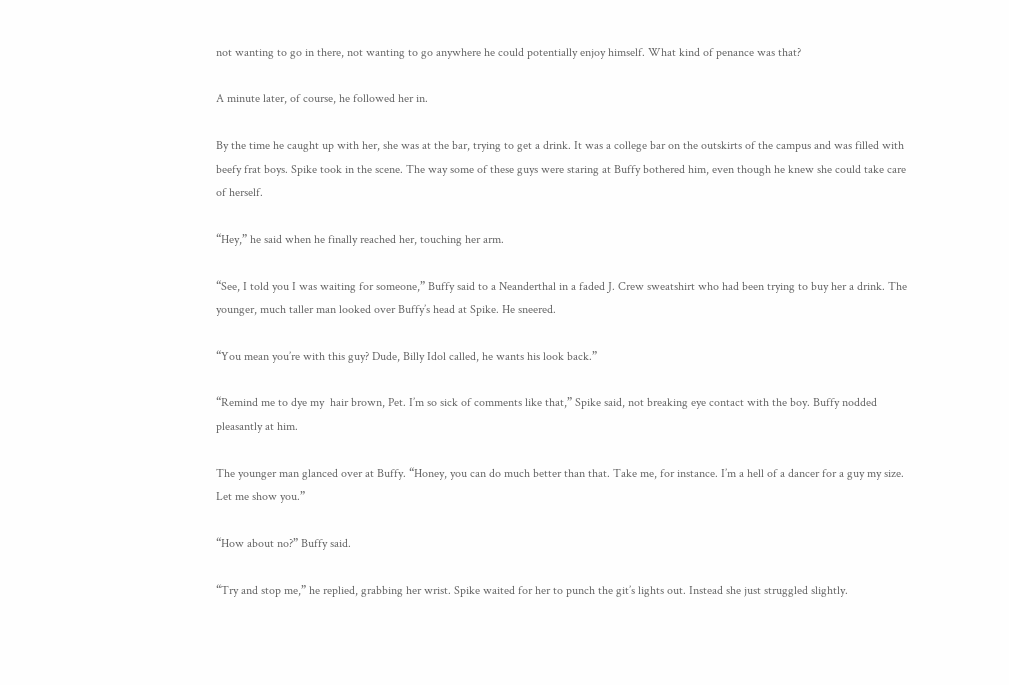not wanting to go in there, not wanting to go anywhere he could potentially enjoy himself. What kind of penance was that?

A minute later, of course, he followed her in.

By the time he caught up with her, she was at the bar, trying to get a drink. It was a college bar on the outskirts of the campus and was filled with beefy frat boys. Spike took in the scene. The way some of these guys were staring at Buffy bothered him, even though he knew she could take care of herself.

“Hey,” he said when he finally reached her, touching her arm.

“See, I told you I was waiting for someone,” Buffy said to a Neanderthal in a faded J. Crew sweatshirt who had been trying to buy her a drink. The younger, much taller man looked over Buffy’s head at Spike. He sneered.

“You mean you’re with this guy? Dude, Billy Idol called, he wants his look back.”

“Remind me to dye my  hair brown, Pet. I’m so sick of comments like that,” Spike said, not breaking eye contact with the boy. Buffy nodded pleasantly at him.

The younger man glanced over at Buffy. “Honey, you can do much better than that. Take me, for instance. I’m a hell of a dancer for a guy my size. Let me show you.”

“How about no?” Buffy said.

“Try and stop me,” he replied, grabbing her wrist. Spike waited for her to punch the git’s lights out. Instead she just struggled slightly.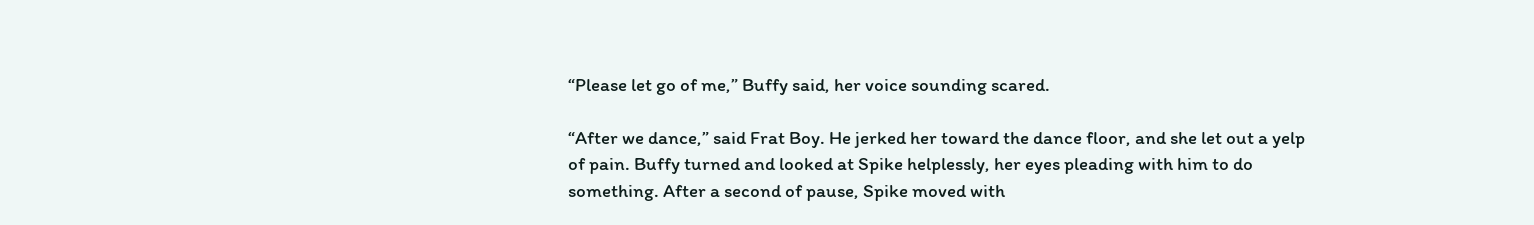“Please let go of me,” Buffy said, her voice sounding scared.

“After we dance,” said Frat Boy. He jerked her toward the dance floor, and she let out a yelp of pain. Buffy turned and looked at Spike helplessly, her eyes pleading with him to do something. After a second of pause, Spike moved with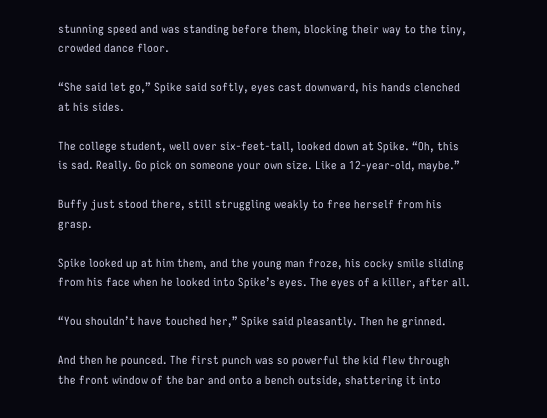stunning speed and was standing before them, blocking their way to the tiny, crowded dance floor.

“She said let go,” Spike said softly, eyes cast downward, his hands clenched at his sides.

The college student, well over six-feet-tall, looked down at Spike. “Oh, this is sad. Really. Go pick on someone your own size. Like a 12-year-old, maybe.”

Buffy just stood there, still struggling weakly to free herself from his grasp.

Spike looked up at him them, and the young man froze, his cocky smile sliding from his face when he looked into Spike’s eyes. The eyes of a killer, after all.

“You shouldn’t have touched her,” Spike said pleasantly. Then he grinned.

And then he pounced. The first punch was so powerful the kid flew through the front window of the bar and onto a bench outside, shattering it into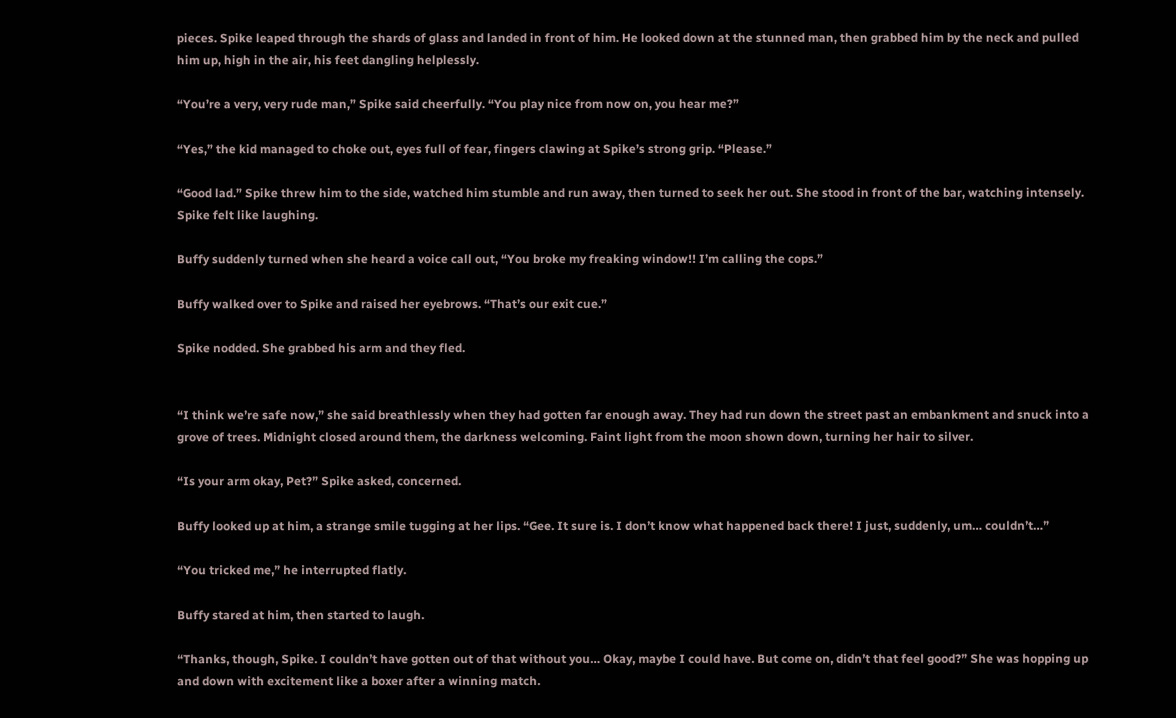pieces. Spike leaped through the shards of glass and landed in front of him. He looked down at the stunned man, then grabbed him by the neck and pulled him up, high in the air, his feet dangling helplessly.

“You’re a very, very rude man,” Spike said cheerfully. “You play nice from now on, you hear me?”

“Yes,” the kid managed to choke out, eyes full of fear, fingers clawing at Spike’s strong grip. “Please.”

“Good lad.” Spike threw him to the side, watched him stumble and run away, then turned to seek her out. She stood in front of the bar, watching intensely. Spike felt like laughing.

Buffy suddenly turned when she heard a voice call out, “You broke my freaking window!! I’m calling the cops.”

Buffy walked over to Spike and raised her eyebrows. “That’s our exit cue.”

Spike nodded. She grabbed his arm and they fled.


“I think we’re safe now,” she said breathlessly when they had gotten far enough away. They had run down the street past an embankment and snuck into a grove of trees. Midnight closed around them, the darkness welcoming. Faint light from the moon shown down, turning her hair to silver.

“Is your arm okay, Pet?” Spike asked, concerned.

Buffy looked up at him, a strange smile tugging at her lips. “Gee. It sure is. I don’t know what happened back there! I just, suddenly, um… couldn’t…”

“You tricked me,” he interrupted flatly.

Buffy stared at him, then started to laugh.

“Thanks, though, Spike. I couldn’t have gotten out of that without you… Okay, maybe I could have. But come on, didn’t that feel good?” She was hopping up and down with excitement like a boxer after a winning match.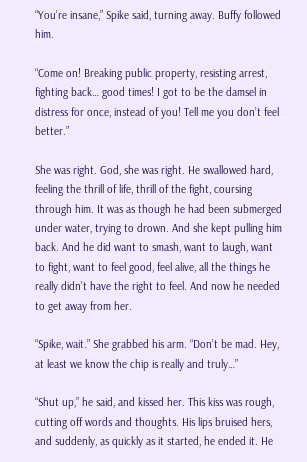“You’re insane,” Spike said, turning away. Buffy followed him.

“Come on! Breaking public property, resisting arrest, fighting back… good times! I got to be the damsel in distress for once, instead of you! Tell me you don’t feel better.”

She was right. God, she was right. He swallowed hard, feeling the thrill of life, thrill of the fight, coursing through him. It was as though he had been submerged under water, trying to drown. And she kept pulling him back. And he did want to smash, want to laugh, want to fight, want to feel good, feel alive, all the things he really didn’t have the right to feel. And now he needed to get away from her.

“Spike, wait.” She grabbed his arm. “Don’t be mad. Hey, at least we know the chip is really and truly…”

“Shut up,” he said, and kissed her. This kiss was rough, cutting off words and thoughts. His lips bruised hers, and suddenly, as quickly as it started, he ended it. He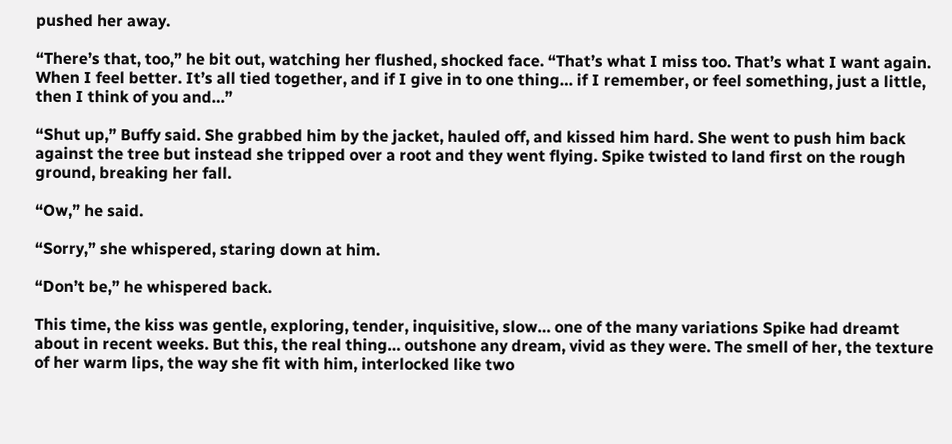pushed her away.

“There’s that, too,” he bit out, watching her flushed, shocked face. “That’s what I miss too. That’s what I want again. When I feel better. It’s all tied together, and if I give in to one thing… if I remember, or feel something, just a little, then I think of you and…”

“Shut up,” Buffy said. She grabbed him by the jacket, hauled off, and kissed him hard. She went to push him back against the tree but instead she tripped over a root and they went flying. Spike twisted to land first on the rough ground, breaking her fall.

“Ow,” he said.

“Sorry,” she whispered, staring down at him.

“Don’t be,” he whispered back.

This time, the kiss was gentle, exploring, tender, inquisitive, slow… one of the many variations Spike had dreamt about in recent weeks. But this, the real thing… outshone any dream, vivid as they were. The smell of her, the texture of her warm lips, the way she fit with him, interlocked like two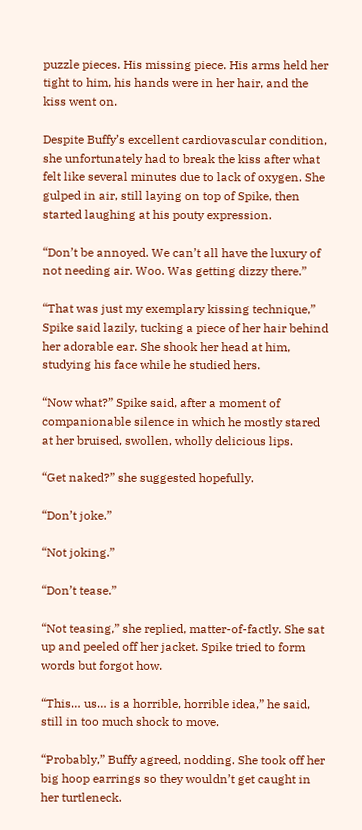puzzle pieces. His missing piece. His arms held her tight to him, his hands were in her hair, and the kiss went on.

Despite Buffy’s excellent cardiovascular condition, she unfortunately had to break the kiss after what felt like several minutes due to lack of oxygen. She gulped in air, still laying on top of Spike, then started laughing at his pouty expression.

“Don’t be annoyed. We can’t all have the luxury of not needing air. Woo. Was getting dizzy there.”

“That was just my exemplary kissing technique,” Spike said lazily, tucking a piece of her hair behind her adorable ear. She shook her head at him, studying his face while he studied hers.

“Now what?” Spike said, after a moment of companionable silence in which he mostly stared at her bruised, swollen, wholly delicious lips.

“Get naked?” she suggested hopefully.

“Don’t joke.”

“Not joking.”

“Don’t tease.”

“Not teasing,” she replied, matter-of-factly. She sat up and peeled off her jacket. Spike tried to form words but forgot how.

“This… us… is a horrible, horrible idea,” he said, still in too much shock to move.

“Probably,” Buffy agreed, nodding. She took off her big hoop earrings so they wouldn’t get caught in her turtleneck.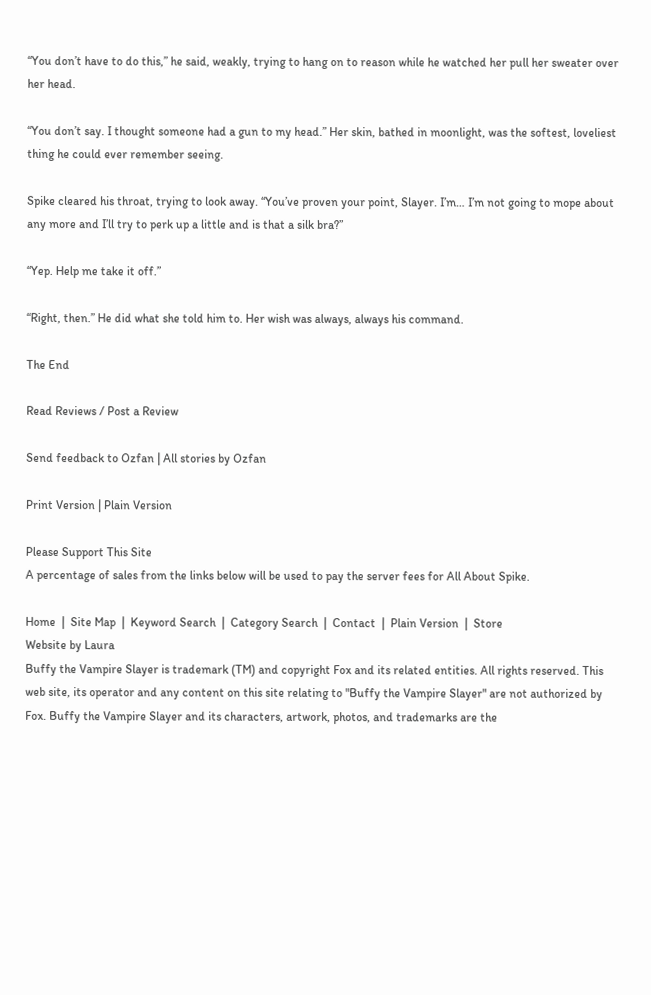“You don’t have to do this,” he said, weakly, trying to hang on to reason while he watched her pull her sweater over her head.

“You don’t say. I thought someone had a gun to my head.” Her skin, bathed in moonlight, was the softest, loveliest thing he could ever remember seeing.

Spike cleared his throat, trying to look away. “You’ve proven your point, Slayer. I’m… I’m not going to mope about any more and I’ll try to perk up a little and is that a silk bra?”

“Yep. Help me take it off.”

“Right, then.” He did what she told him to. Her wish was always, always his command.

The End

Read Reviews / Post a Review

Send feedback to Ozfan | All stories by Ozfan

Print Version | Plain Version

Please Support This Site
A percentage of sales from the links below will be used to pay the server fees for All About Spike.

Home  |  Site Map  |  Keyword Search  |  Category Search  |  Contact  |  Plain Version  |  Store
Website by Laura
Buffy the Vampire Slayer is trademark (TM) and copyright Fox and its related entities. All rights reserved. This web site, its operator and any content on this site relating to "Buffy the Vampire Slayer" are not authorized by Fox. Buffy the Vampire Slayer and its characters, artwork, photos, and trademarks are the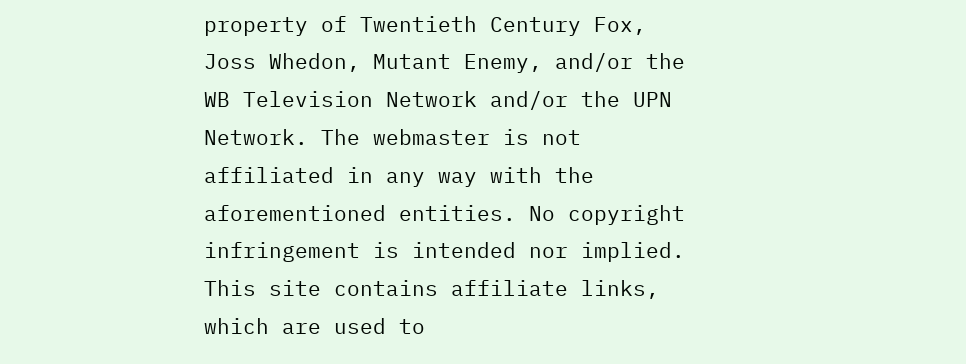property of Twentieth Century Fox, Joss Whedon, Mutant Enemy, and/or the WB Television Network and/or the UPN Network. The webmaster is not affiliated in any way with the aforementioned entities. No copyright infringement is intended nor implied. This site contains affiliate links, which are used to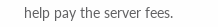help pay the server fees.